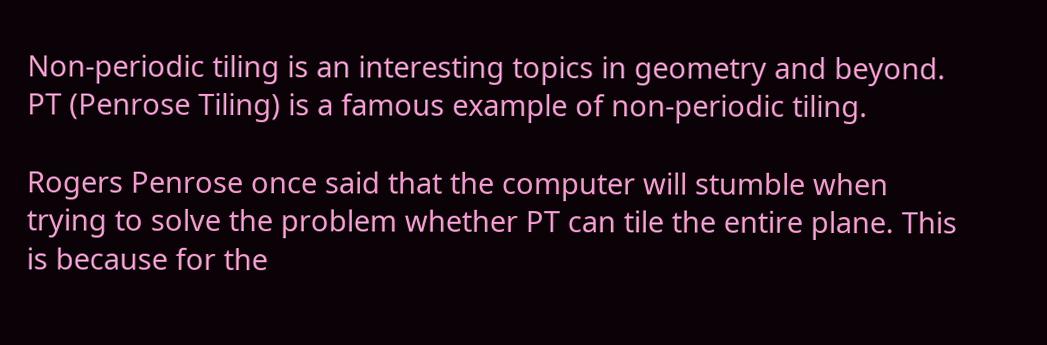Non-periodic tiling is an interesting topics in geometry and beyond. PT (Penrose Tiling) is a famous example of non-periodic tiling.

Rogers Penrose once said that the computer will stumble when trying to solve the problem whether PT can tile the entire plane. This is because for the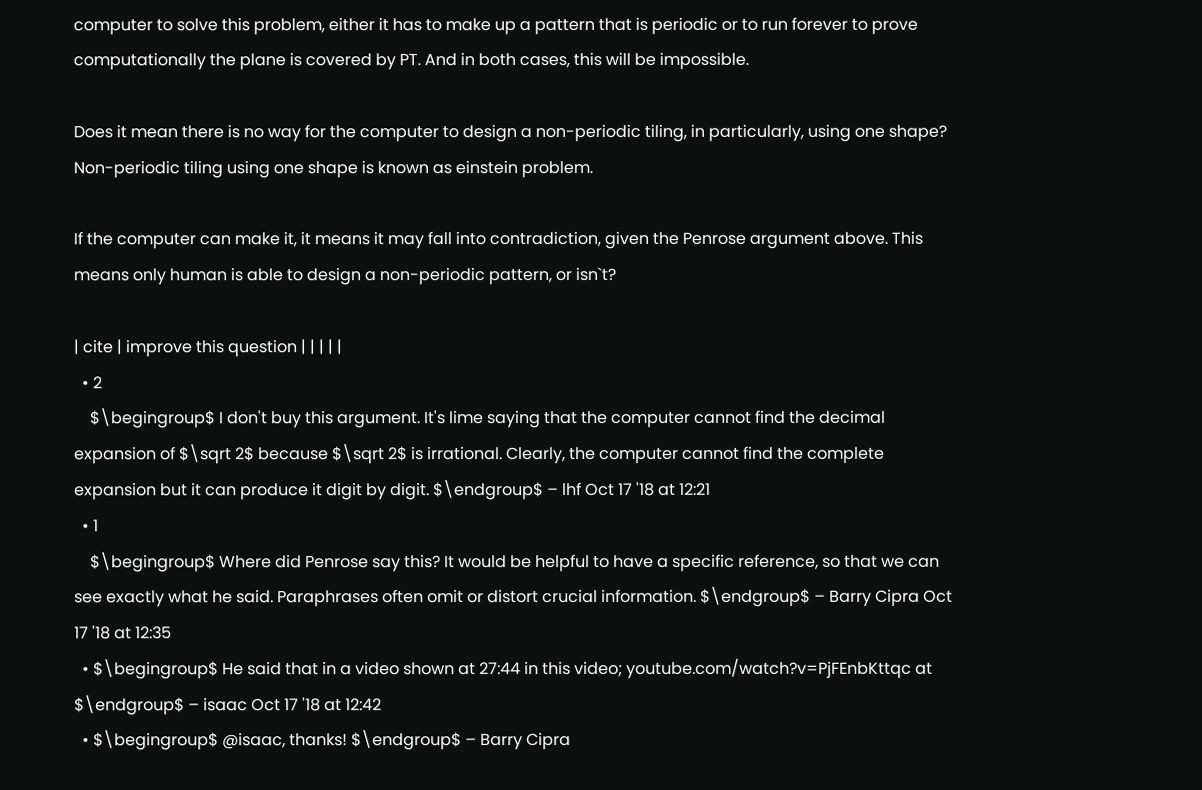computer to solve this problem, either it has to make up a pattern that is periodic or to run forever to prove computationally the plane is covered by PT. And in both cases, this will be impossible.

Does it mean there is no way for the computer to design a non-periodic tiling, in particularly, using one shape? Non-periodic tiling using one shape is known as einstein problem.

If the computer can make it, it means it may fall into contradiction, given the Penrose argument above. This means only human is able to design a non-periodic pattern, or isn`t?

| cite | improve this question | | | | |
  • 2
    $\begingroup$ I don't buy this argument. It's lime saying that the computer cannot find the decimal expansion of $\sqrt 2$ because $\sqrt 2$ is irrational. Clearly, the computer cannot find the complete expansion but it can produce it digit by digit. $\endgroup$ – lhf Oct 17 '18 at 12:21
  • 1
    $\begingroup$ Where did Penrose say this? It would be helpful to have a specific reference, so that we can see exactly what he said. Paraphrases often omit or distort crucial information. $\endgroup$ – Barry Cipra Oct 17 '18 at 12:35
  • $\begingroup$ He said that in a video shown at 27:44 in this video; youtube.com/watch?v=PjFEnbKttqc at $\endgroup$ – isaac Oct 17 '18 at 12:42
  • $\begingroup$ @isaac, thanks! $\endgroup$ – Barry Cipra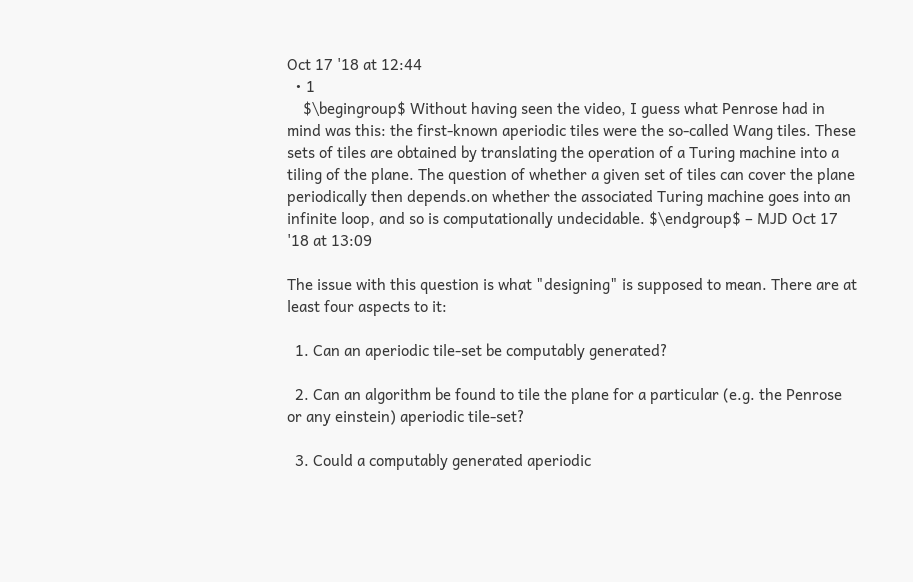Oct 17 '18 at 12:44
  • 1
    $\begingroup$ Without having seen the video, I guess what Penrose had in mind was this: the first-known aperiodic tiles were the so-called Wang tiles. These sets of tiles are obtained by translating the operation of a Turing machine into a tiling of the plane. The question of whether a given set of tiles can cover the plane periodically then depends.on whether the associated Turing machine goes into an infinite loop, and so is computationally undecidable. $\endgroup$ – MJD Oct 17 '18 at 13:09

The issue with this question is what "designing" is supposed to mean. There are at least four aspects to it:

  1. Can an aperiodic tile-set be computably generated?

  2. Can an algorithm be found to tile the plane for a particular (e.g. the Penrose or any einstein) aperiodic tile-set?

  3. Could a computably generated aperiodic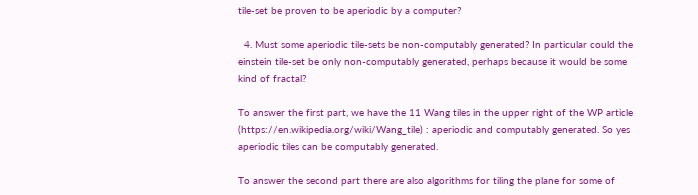tile-set be proven to be aperiodic by a computer?

  4. Must some aperiodic tile-sets be non-computably generated? In particular could the einstein tile-set be only non-computably generated, perhaps because it would be some kind of fractal?

To answer the first part, we have the 11 Wang tiles in the upper right of the WP article (https://en.wikipedia.org/wiki/Wang_tile) : aperiodic and computably generated. So yes aperiodic tiles can be computably generated.

To answer the second part there are also algorithms for tiling the plane for some of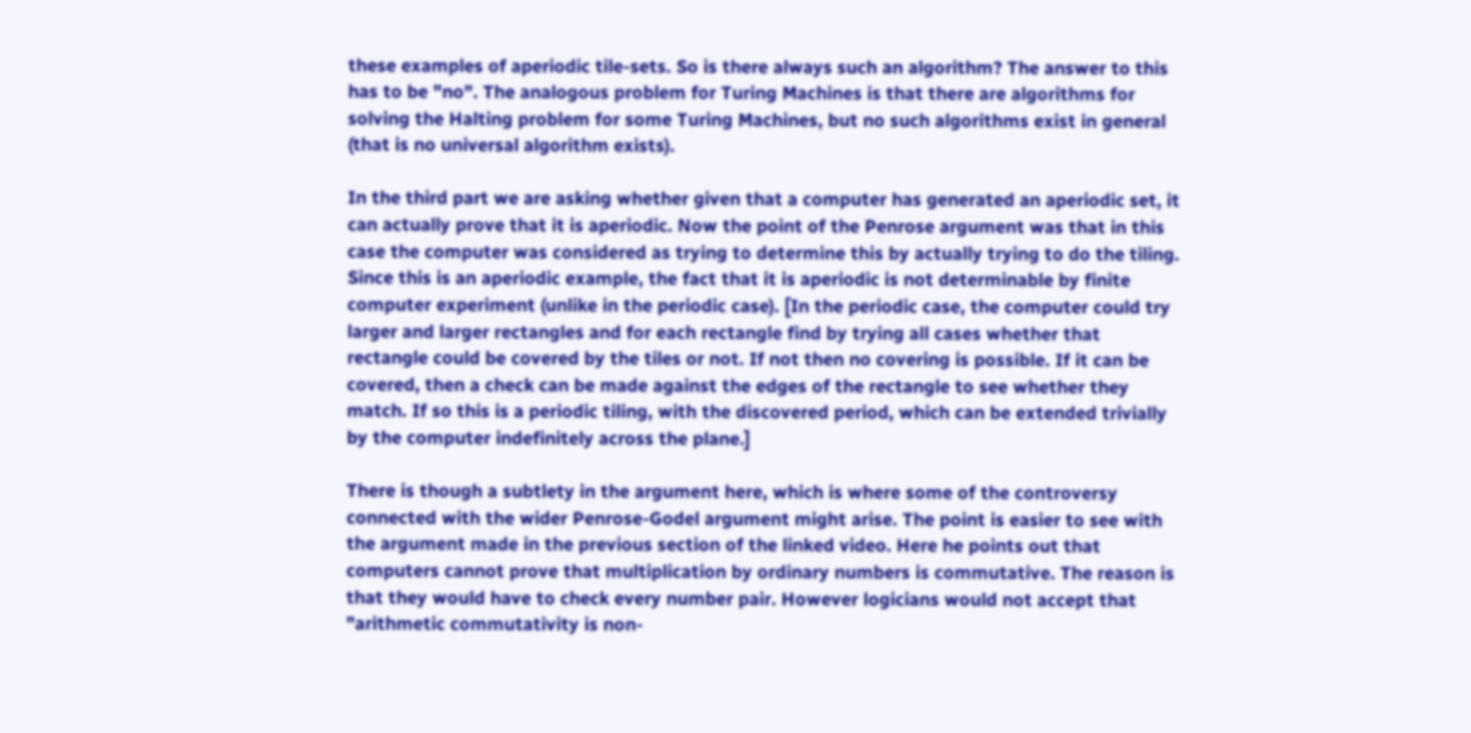these examples of aperiodic tile-sets. So is there always such an algorithm? The answer to this has to be "no". The analogous problem for Turing Machines is that there are algorithms for solving the Halting problem for some Turing Machines, but no such algorithms exist in general (that is no universal algorithm exists).

In the third part we are asking whether given that a computer has generated an aperiodic set, it can actually prove that it is aperiodic. Now the point of the Penrose argument was that in this case the computer was considered as trying to determine this by actually trying to do the tiling. Since this is an aperiodic example, the fact that it is aperiodic is not determinable by finite computer experiment (unlike in the periodic case). [In the periodic case, the computer could try larger and larger rectangles and for each rectangle find by trying all cases whether that rectangle could be covered by the tiles or not. If not then no covering is possible. If it can be covered, then a check can be made against the edges of the rectangle to see whether they match. If so this is a periodic tiling, with the discovered period, which can be extended trivially by the computer indefinitely across the plane.]

There is though a subtlety in the argument here, which is where some of the controversy connected with the wider Penrose-Godel argument might arise. The point is easier to see with the argument made in the previous section of the linked video. Here he points out that computers cannot prove that multiplication by ordinary numbers is commutative. The reason is that they would have to check every number pair. However logicians would not accept that "arithmetic commutativity is non-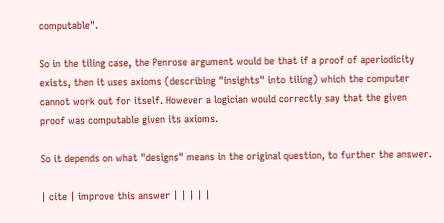computable".

So in the tiling case, the Penrose argument would be that if a proof of aperiodicity exists, then it uses axioms (describing "insights" into tiling) which the computer cannot work out for itself. However a logician would correctly say that the given proof was computable given its axioms.

So it depends on what "designs" means in the original question, to further the answer.

| cite | improve this answer | | | | |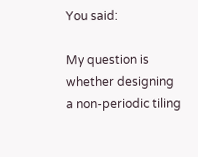You said:

My question is whether designing a non-periodic tiling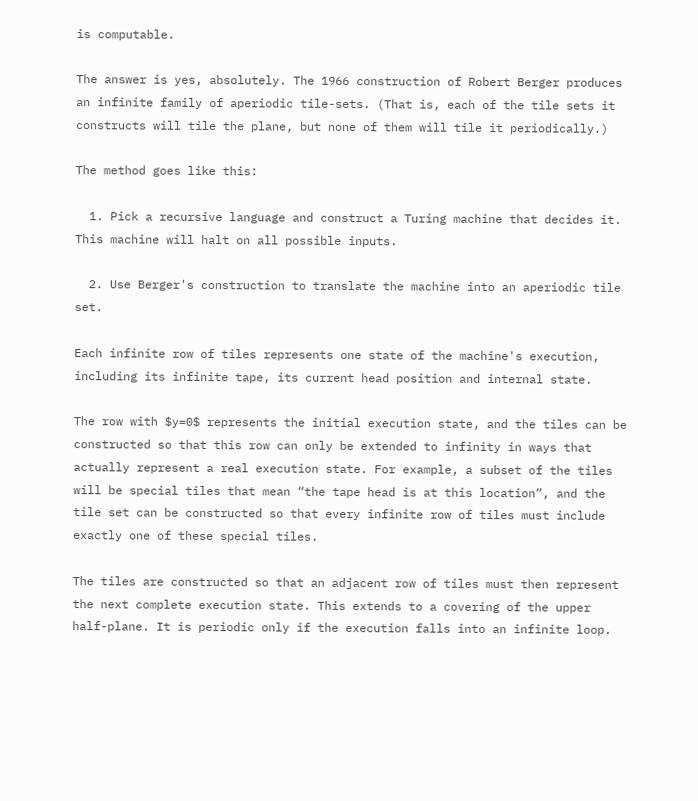is computable.

The answer is yes, absolutely. The 1966 construction of Robert Berger produces an infinite family of aperiodic tile-sets. (That is, each of the tile sets it constructs will tile the plane, but none of them will tile it periodically.)

The method goes like this:

  1. Pick a recursive language and construct a Turing machine that decides it. This machine will halt on all possible inputs.

  2. Use Berger's construction to translate the machine into an aperiodic tile set.

Each infinite row of tiles represents one state of the machine's execution, including its infinite tape, its current head position and internal state.

The row with $y=0$ represents the initial execution state, and the tiles can be constructed so that this row can only be extended to infinity in ways that actually represent a real execution state. For example, a subset of the tiles will be special tiles that mean “the tape head is at this location”, and the tile set can be constructed so that every infinite row of tiles must include exactly one of these special tiles.

The tiles are constructed so that an adjacent row of tiles must then represent the next complete execution state. This extends to a covering of the upper half-plane. It is periodic only if the execution falls into an infinite loop.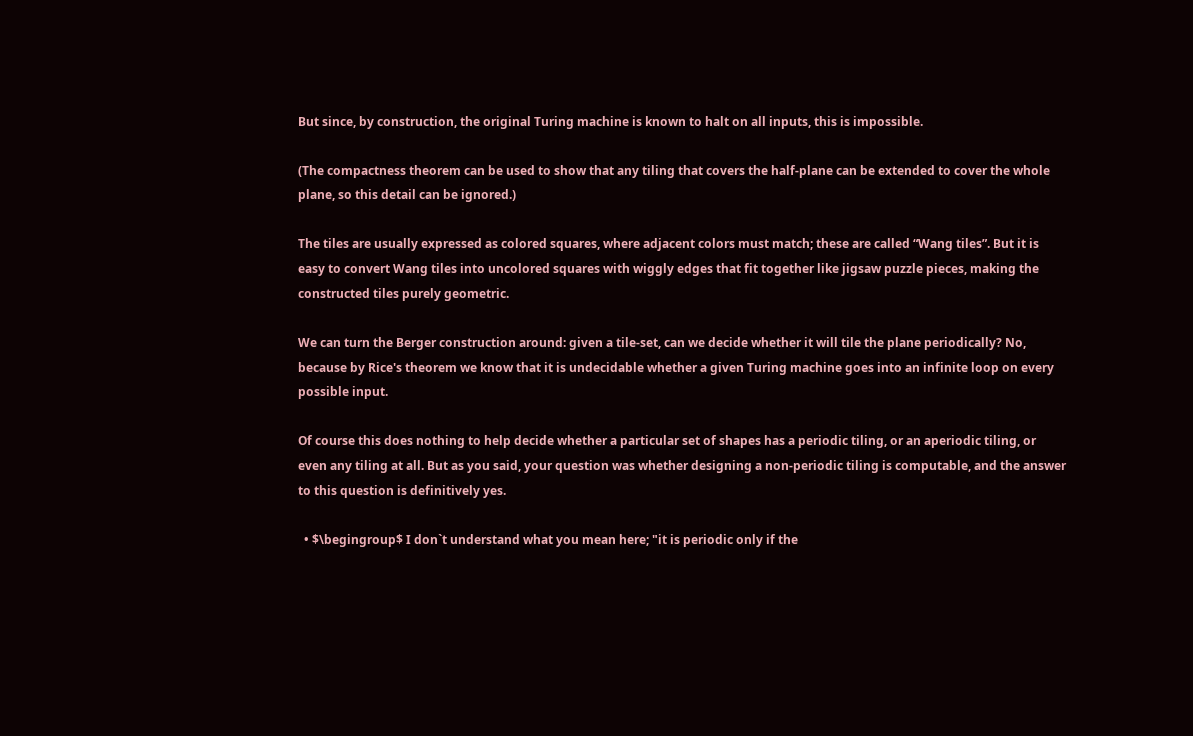But since, by construction, the original Turing machine is known to halt on all inputs, this is impossible.

(The compactness theorem can be used to show that any tiling that covers the half-plane can be extended to cover the whole plane, so this detail can be ignored.)

The tiles are usually expressed as colored squares, where adjacent colors must match; these are called “Wang tiles”. But it is easy to convert Wang tiles into uncolored squares with wiggly edges that fit together like jigsaw puzzle pieces, making the constructed tiles purely geometric.

We can turn the Berger construction around: given a tile-set, can we decide whether it will tile the plane periodically? No, because by Rice's theorem we know that it is undecidable whether a given Turing machine goes into an infinite loop on every possible input.

Of course this does nothing to help decide whether a particular set of shapes has a periodic tiling, or an aperiodic tiling, or even any tiling at all. But as you said, your question was whether designing a non-periodic tiling is computable, and the answer to this question is definitively yes.

  • $\begingroup$ I don`t understand what you mean here; "it is periodic only if the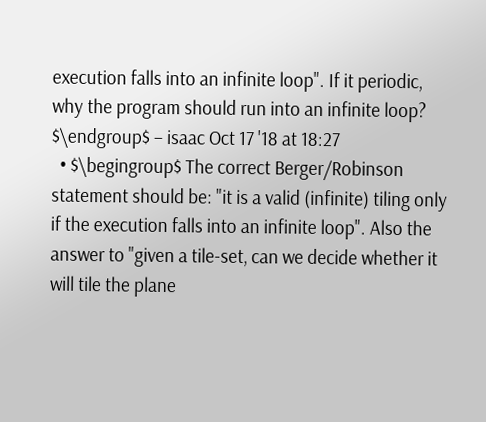execution falls into an infinite loop". If it periodic, why the program should run into an infinite loop? $\endgroup$ – isaac Oct 17 '18 at 18:27
  • $\begingroup$ The correct Berger/Robinson statement should be: "it is a valid (infinite) tiling only if the execution falls into an infinite loop". Also the answer to "given a tile-set, can we decide whether it will tile the plane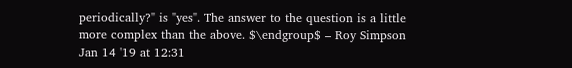periodically?" is "yes". The answer to the question is a little more complex than the above. $\endgroup$ – Roy Simpson Jan 14 '19 at 12:31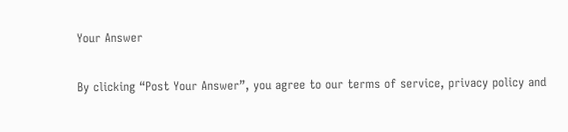Your Answer

By clicking “Post Your Answer”, you agree to our terms of service, privacy policy and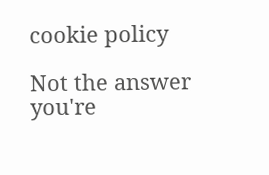cookie policy

Not the answer you're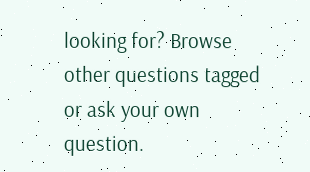looking for? Browse other questions tagged or ask your own question.